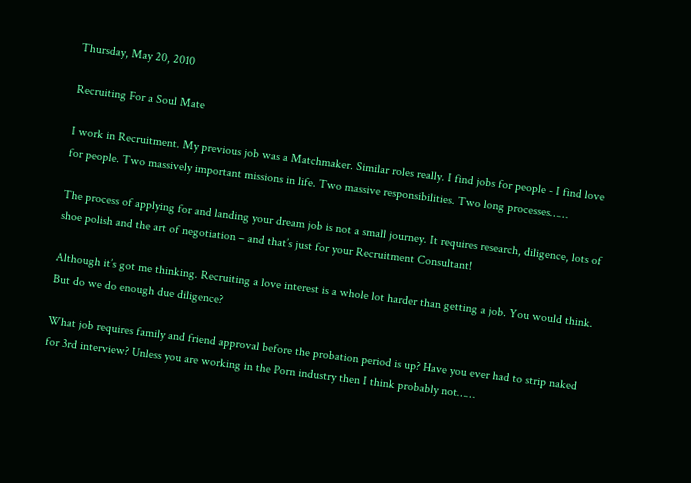Thursday, May 20, 2010

Recruiting For a Soul Mate

I work in Recruitment. My previous job was a Matchmaker. Similar roles really. I find jobs for people - I find love for people. Two massively important missions in life. Two massive responsibilities. Two long processes……

The process of applying for and landing your dream job is not a small journey. It requires research, diligence, lots of shoe polish and the art of negotiation – and that’s just for your Recruitment Consultant!

Although it’s got me thinking. Recruiting a love interest is a whole lot harder than getting a job. You would think. But do we do enough due diligence?

What job requires family and friend approval before the probation period is up? Have you ever had to strip naked for 3rd interview? Unless you are working in the Porn industry then I think probably not……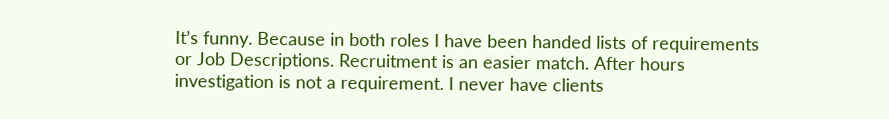It’s funny. Because in both roles I have been handed lists of requirements or Job Descriptions. Recruitment is an easier match. After hours investigation is not a requirement. I never have clients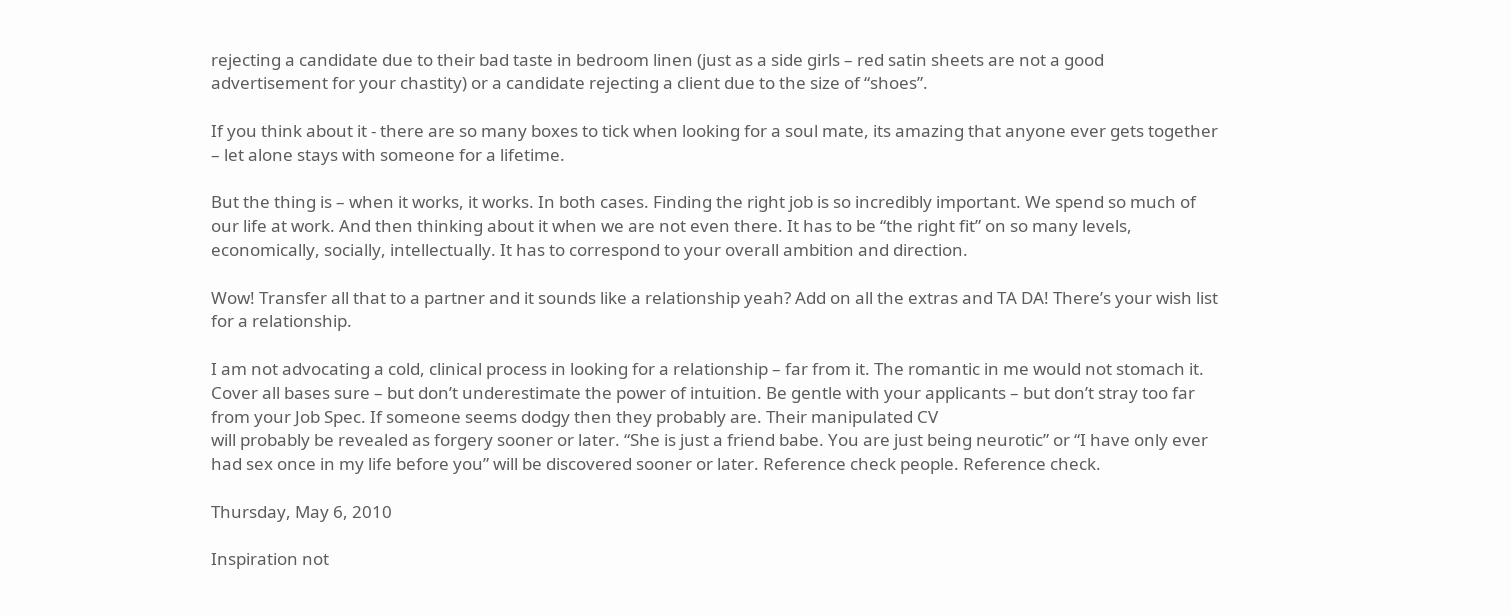rejecting a candidate due to their bad taste in bedroom linen (just as a side girls – red satin sheets are not a good advertisement for your chastity) or a candidate rejecting a client due to the size of “shoes”.

If you think about it - there are so many boxes to tick when looking for a soul mate, its amazing that anyone ever gets together – let alone stays with someone for a lifetime.

But the thing is – when it works, it works. In both cases. Finding the right job is so incredibly important. We spend so much of our life at work. And then thinking about it when we are not even there. It has to be “the right fit” on so many levels, economically, socially, intellectually. It has to correspond to your overall ambition and direction.

Wow! Transfer all that to a partner and it sounds like a relationship yeah? Add on all the extras and TA DA! There’s your wish list for a relationship.

I am not advocating a cold, clinical process in looking for a relationship – far from it. The romantic in me would not stomach it. Cover all bases sure – but don’t underestimate the power of intuition. Be gentle with your applicants – but don’t stray too far from your Job Spec. If someone seems dodgy then they probably are. Their manipulated CV
will probably be revealed as forgery sooner or later. “She is just a friend babe. You are just being neurotic” or “I have only ever had sex once in my life before you” will be discovered sooner or later. Reference check people. Reference check.

Thursday, May 6, 2010

Inspiration not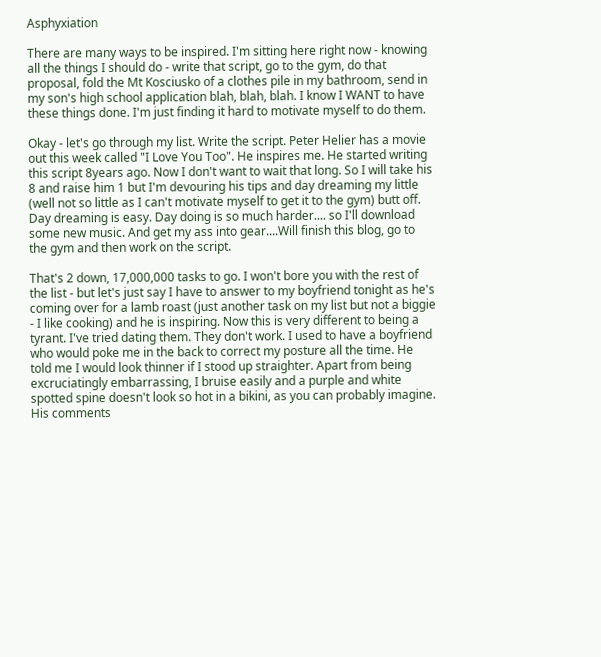Asphyxiation

There are many ways to be inspired. I'm sitting here right now - knowing all the things I should do - write that script, go to the gym, do that proposal, fold the Mt Kosciusko of a clothes pile in my bathroom, send in my son's high school application blah, blah, blah. I know I WANT to have these things done. I'm just finding it hard to motivate myself to do them.

Okay - let's go through my list. Write the script. Peter Helier has a movie out this week called "I Love You Too". He inspires me. He started writing this script 8years ago. Now I don't want to wait that long. So I will take his 8 and raise him 1 but I'm devouring his tips and day dreaming my little (well not so little as I can't motivate myself to get it to the gym) butt off. Day dreaming is easy. Day doing is so much harder.... so I'll download some new music. And get my ass into gear....Will finish this blog, go to the gym and then work on the script.

That's 2 down, 17,000,000 tasks to go. I won't bore you with the rest of the list - but let's just say I have to answer to my boyfriend tonight as he's coming over for a lamb roast (just another task on my list but not a biggie - I like cooking) and he is inspiring. Now this is very different to being a tyrant. I've tried dating them. They don't work. I used to have a boyfriend who would poke me in the back to correct my posture all the time. He told me I would look thinner if I stood up straighter. Apart from being excruciatingly embarrassing, I bruise easily and a purple and white spotted spine doesn't look so hot in a bikini, as you can probably imagine. His comments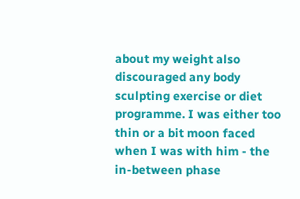about my weight also discouraged any body sculpting exercise or diet programme. I was either too thin or a bit moon faced when I was with him - the in-between phase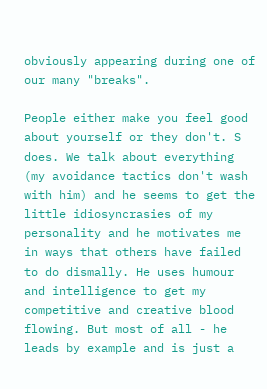obviously appearing during one of our many "breaks".

People either make you feel good about yourself or they don't. S does. We talk about everything (my avoidance tactics don't wash with him) and he seems to get the little idiosyncrasies of my personality and he motivates me in ways that others have failed to do dismally. He uses humour and intelligence to get my competitive and creative blood flowing. But most of all - he leads by example and is just a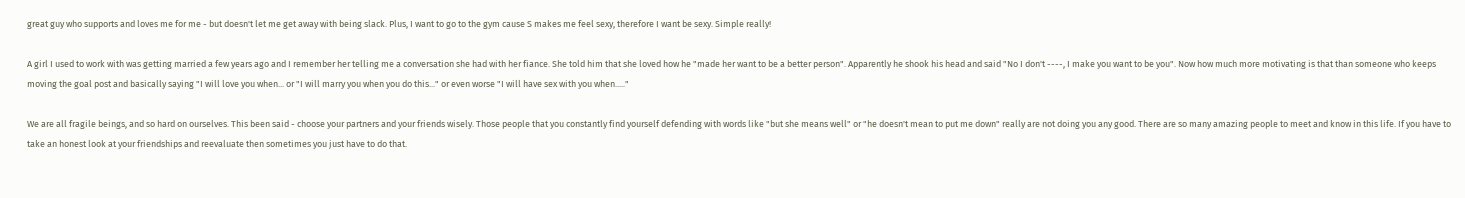great guy who supports and loves me for me - but doesn't let me get away with being slack. Plus, I want to go to the gym cause S makes me feel sexy, therefore I want be sexy. Simple really!

A girl I used to work with was getting married a few years ago and I remember her telling me a conversation she had with her fiance. She told him that she loved how he "made her want to be a better person". Apparently he shook his head and said "No I don't ----, I make you want to be you". Now how much more motivating is that than someone who keeps moving the goal post and basically saying "I will love you when... or "I will marry you when you do this..." or even worse "I will have sex with you when....."

We are all fragile beings, and so hard on ourselves. This been said - choose your partners and your friends wisely. Those people that you constantly find yourself defending with words like "but she means well" or "he doesn't mean to put me down" really are not doing you any good. There are so many amazing people to meet and know in this life. If you have to take an honest look at your friendships and reevaluate then sometimes you just have to do that.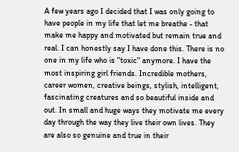A few years ago I decided that I was only going to have people in my life that let me breathe - that make me happy and motivated but remain true and real. I can honestly say I have done this. There is no one in my life who is "toxic" anymore. I have the most inspiring girl friends. Incredible mothers, career women, creative beings, stylish, intelligent, fascinating creatures and so beautiful inside and out. In small and huge ways they motivate me every day through the way they live their own lives. They are also so genuine and true in their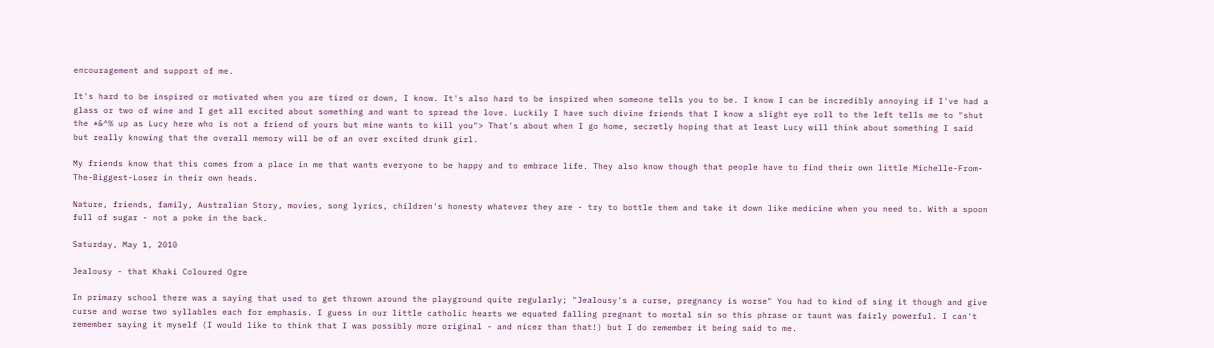encouragement and support of me.

It's hard to be inspired or motivated when you are tired or down, I know. It's also hard to be inspired when someone tells you to be. I know I can be incredibly annoying if I've had a glass or two of wine and I get all excited about something and want to spread the love. Luckily I have such divine friends that I know a slight eye roll to the left tells me to "shut the *&^% up as Lucy here who is not a friend of yours but mine wants to kill you"> That's about when I go home, secretly hoping that at least Lucy will think about something I said but really knowing that the overall memory will be of an over excited drunk girl.

My friends know that this comes from a place in me that wants everyone to be happy and to embrace life. They also know though that people have to find their own little Michelle-From-The-Biggest-Loser in their own heads.

Nature, friends, family, Australian Story, movies, song lyrics, children's honesty whatever they are - try to bottle them and take it down like medicine when you need to. With a spoon full of sugar - not a poke in the back.

Saturday, May 1, 2010

Jealousy - that Khaki Coloured Ogre

In primary school there was a saying that used to get thrown around the playground quite regularly; "Jealousy's a curse, pregnancy is worse" You had to kind of sing it though and give curse and worse two syllables each for emphasis. I guess in our little catholic hearts we equated falling pregnant to mortal sin so this phrase or taunt was fairly powerful. I can't remember saying it myself (I would like to think that I was possibly more original - and nicer than that!) but I do remember it being said to me.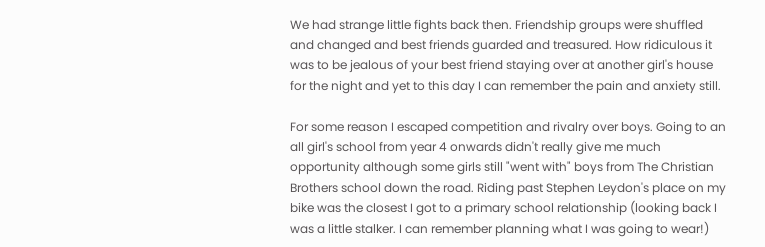We had strange little fights back then. Friendship groups were shuffled and changed and best friends guarded and treasured. How ridiculous it was to be jealous of your best friend staying over at another girl's house for the night and yet to this day I can remember the pain and anxiety still.

For some reason I escaped competition and rivalry over boys. Going to an all girl's school from year 4 onwards didn't really give me much opportunity although some girls still "went with" boys from The Christian Brothers school down the road. Riding past Stephen Leydon's place on my bike was the closest I got to a primary school relationship (looking back I was a little stalker. I can remember planning what I was going to wear!)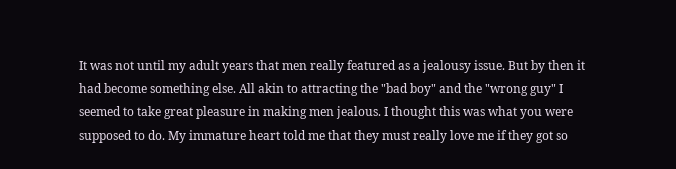It was not until my adult years that men really featured as a jealousy issue. But by then it had become something else. All akin to attracting the "bad boy" and the "wrong guy" I seemed to take great pleasure in making men jealous. I thought this was what you were supposed to do. My immature heart told me that they must really love me if they got so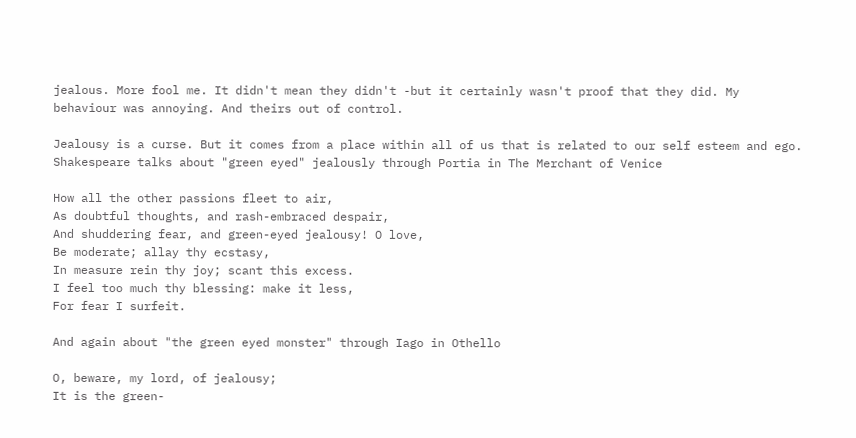jealous. More fool me. It didn't mean they didn't -but it certainly wasn't proof that they did. My behaviour was annoying. And theirs out of control.

Jealousy is a curse. But it comes from a place within all of us that is related to our self esteem and ego. Shakespeare talks about "green eyed" jealously through Portia in The Merchant of Venice

How all the other passions fleet to air,
As doubtful thoughts, and rash-embraced despair,
And shuddering fear, and green-eyed jealousy! O love,
Be moderate; allay thy ecstasy,
In measure rein thy joy; scant this excess.
I feel too much thy blessing: make it less,
For fear I surfeit.

And again about "the green eyed monster" through Iago in Othello

O, beware, my lord, of jealousy;
It is the green-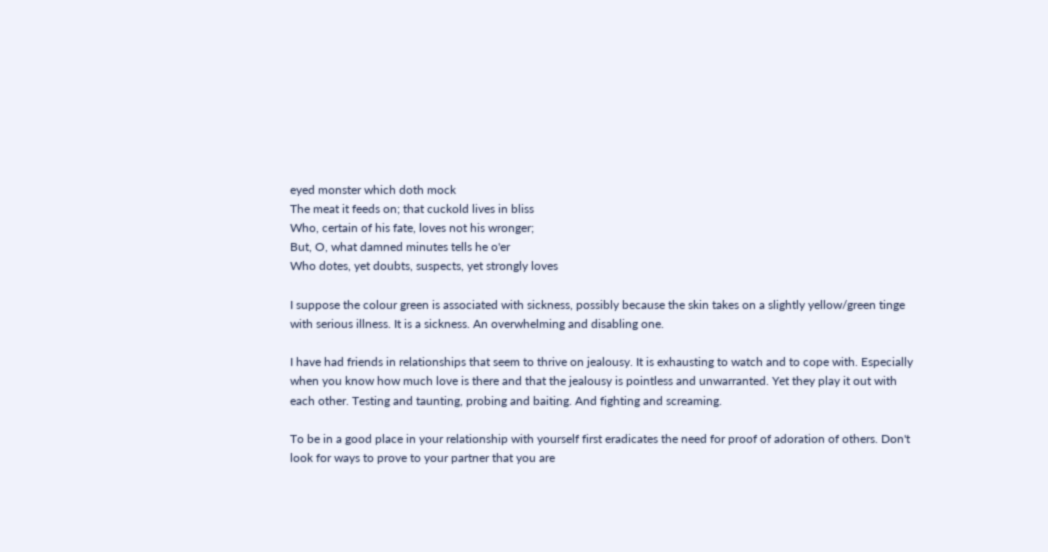eyed monster which doth mock
The meat it feeds on; that cuckold lives in bliss
Who, certain of his fate, loves not his wronger;
But, O, what damned minutes tells he o'er
Who dotes, yet doubts, suspects, yet strongly loves

I suppose the colour green is associated with sickness, possibly because the skin takes on a slightly yellow/green tinge with serious illness. It is a sickness. An overwhelming and disabling one.

I have had friends in relationships that seem to thrive on jealousy. It is exhausting to watch and to cope with. Especially when you know how much love is there and that the jealousy is pointless and unwarranted. Yet they play it out with each other. Testing and taunting, probing and baiting. And fighting and screaming.

To be in a good place in your relationship with yourself first eradicates the need for proof of adoration of others. Don't look for ways to prove to your partner that you are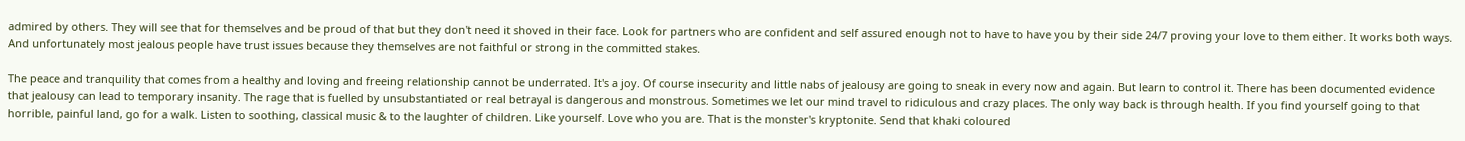admired by others. They will see that for themselves and be proud of that but they don't need it shoved in their face. Look for partners who are confident and self assured enough not to have to have you by their side 24/7 proving your love to them either. It works both ways. And unfortunately most jealous people have trust issues because they themselves are not faithful or strong in the committed stakes.

The peace and tranquility that comes from a healthy and loving and freeing relationship cannot be underrated. It's a joy. Of course insecurity and little nabs of jealousy are going to sneak in every now and again. But learn to control it. There has been documented evidence that jealousy can lead to temporary insanity. The rage that is fuelled by unsubstantiated or real betrayal is dangerous and monstrous. Sometimes we let our mind travel to ridiculous and crazy places. The only way back is through health. If you find yourself going to that horrible, painful land, go for a walk. Listen to soothing, classical music & to the laughter of children. Like yourself. Love who you are. That is the monster's kryptonite. Send that khaki coloured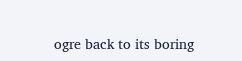ogre back to its boring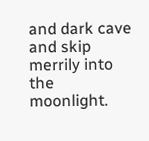and dark cave and skip merrily into the moonlight.